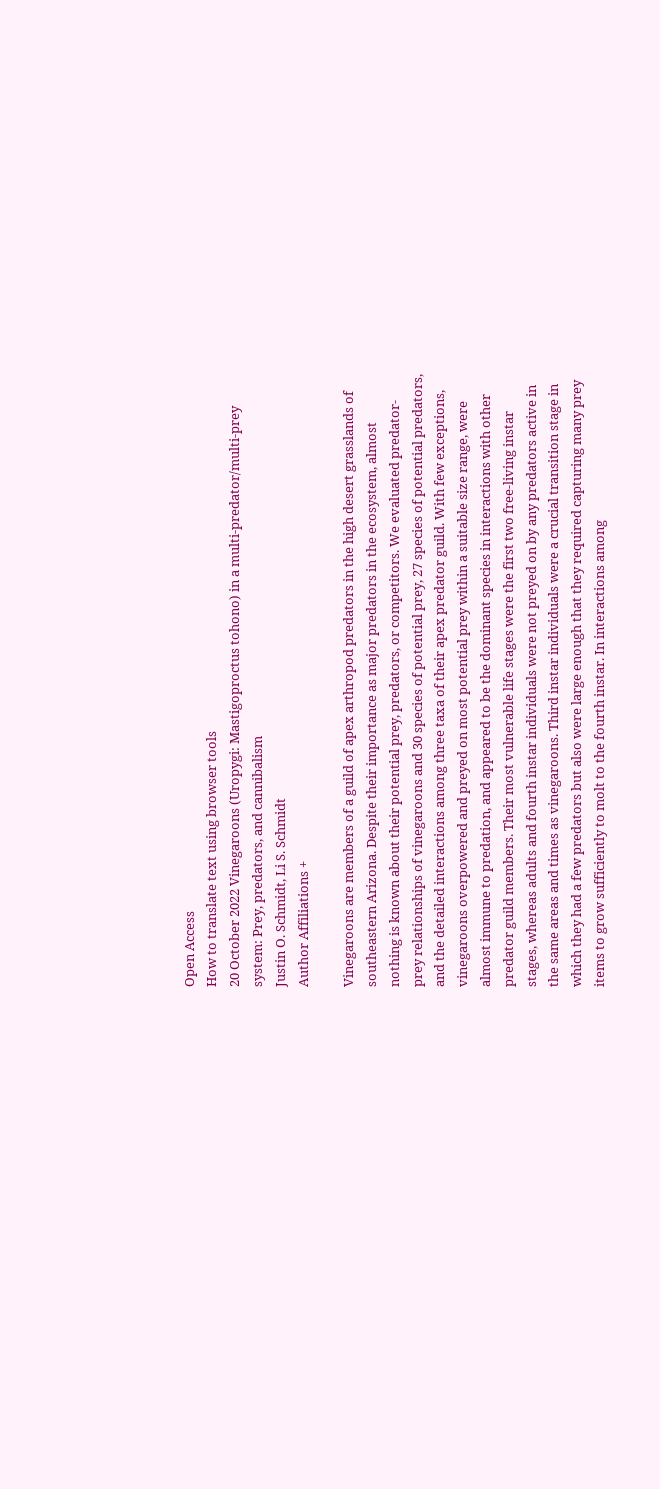Open Access
How to translate text using browser tools
20 October 2022 Vinegaroons (Uropygi: Mastigoproctus tohono) in a multi-predator/multi-prey system: Prey, predators, and cannibalism
Justin O. Schmidt, Li S. Schmidt
Author Affiliations +

Vinegaroons are members of a guild of apex arthropod predators in the high desert grasslands of southeastern Arizona. Despite their importance as major predators in the ecosystem, almost nothing is known about their potential prey, predators, or competitors. We evaluated predator-prey relationships of vinegaroons and 30 species of potential prey, 27 species of potential predators, and the detailed interactions among three taxa of their apex predator guild. With few exceptions, vinegaroons overpowered and preyed on most potential prey within a suitable size range, were almost immune to predation, and appeared to be the dominant species in interactions with other predator guild members. Their most vulnerable life stages were the first two free-living instar stages, whereas adults and fourth instar individuals were not preyed on by any predators active in the same areas and times as vinegaroons. Third instar individuals were a crucial transition stage in which they had a few predators but also were large enough that they required capturing many prey items to grow sufficiently to molt to the fourth instar. In interactions among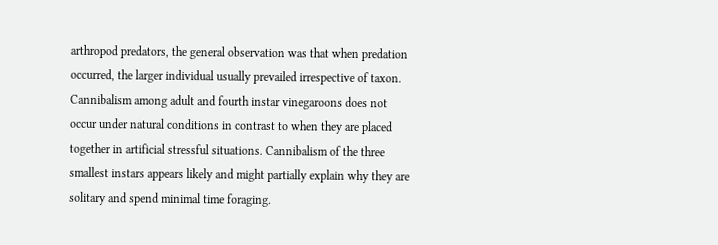arthropod predators, the general observation was that when predation occurred, the larger individual usually prevailed irrespective of taxon. Cannibalism among adult and fourth instar vinegaroons does not occur under natural conditions in contrast to when they are placed together in artificial stressful situations. Cannibalism of the three smallest instars appears likely and might partially explain why they are solitary and spend minimal time foraging.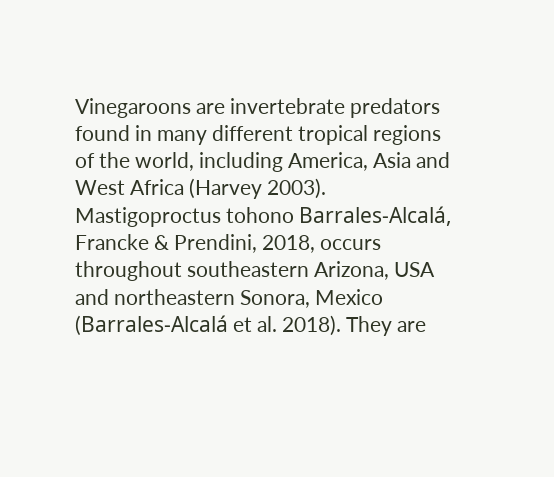Vinegaroons are invertebrate predators found in many different tropical regions of the world, including America, Asia and West Africa (Harvey 2003). Mastigoproctus tohono Barrales-Alcalá, Francke & Prendini, 2018, occurs throughout southeastern Arizona, USA and northeastern Sonora, Mexico (Barrales-Alcalá et al. 2018). They are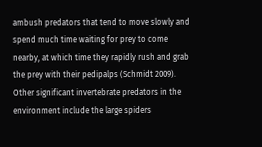ambush predators that tend to move slowly and spend much time waiting for prey to come nearby, at which time they rapidly rush and grab the prey with their pedipalps (Schmidt 2009). Other significant invertebrate predators in the environment include the large spiders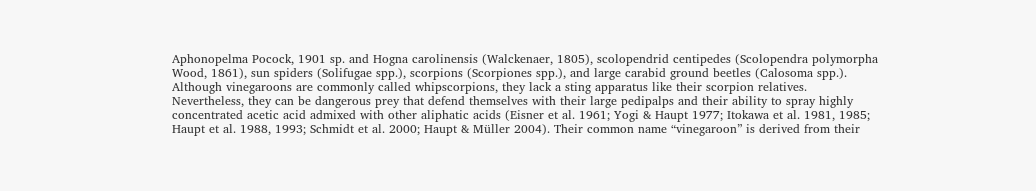Aphonopelma Pocock, 1901 sp. and Hogna carolinensis (Walckenaer, 1805), scolopendrid centipedes (Scolopendra polymorpha Wood, 1861), sun spiders (Solifugae spp.), scorpions (Scorpiones spp.), and large carabid ground beetles (Calosoma spp.). Although vinegaroons are commonly called whipscorpions, they lack a sting apparatus like their scorpion relatives. Nevertheless, they can be dangerous prey that defend themselves with their large pedipalps and their ability to spray highly concentrated acetic acid admixed with other aliphatic acids (Eisner et al. 1961; Yogi & Haupt 1977; Itokawa et al. 1981, 1985; Haupt et al. 1988, 1993; Schmidt et al. 2000; Haupt & Müller 2004). Their common name “vinegaroon” is derived from their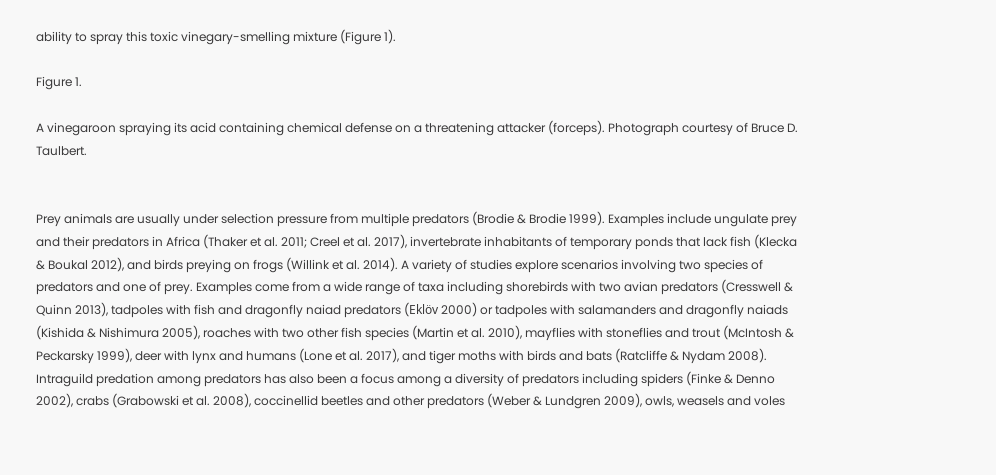ability to spray this toxic vinegary-smelling mixture (Figure 1).

Figure 1.

A vinegaroon spraying its acid containing chemical defense on a threatening attacker (forceps). Photograph courtesy of Bruce D. Taulbert.


Prey animals are usually under selection pressure from multiple predators (Brodie & Brodie 1999). Examples include ungulate prey and their predators in Africa (Thaker et al. 2011; Creel et al. 2017), invertebrate inhabitants of temporary ponds that lack fish (Klecka & Boukal 2012), and birds preying on frogs (Willink et al. 2014). A variety of studies explore scenarios involving two species of predators and one of prey. Examples come from a wide range of taxa including shorebirds with two avian predators (Cresswell & Quinn 2013), tadpoles with fish and dragonfly naiad predators (Eklöv 2000) or tadpoles with salamanders and dragonfly naiads (Kishida & Nishimura 2005), roaches with two other fish species (Martin et al. 2010), mayflies with stoneflies and trout (McIntosh & Peckarsky 1999), deer with lynx and humans (Lone et al. 2017), and tiger moths with birds and bats (Ratcliffe & Nydam 2008). Intraguild predation among predators has also been a focus among a diversity of predators including spiders (Finke & Denno 2002), crabs (Grabowski et al. 2008), coccinellid beetles and other predators (Weber & Lundgren 2009), owls, weasels and voles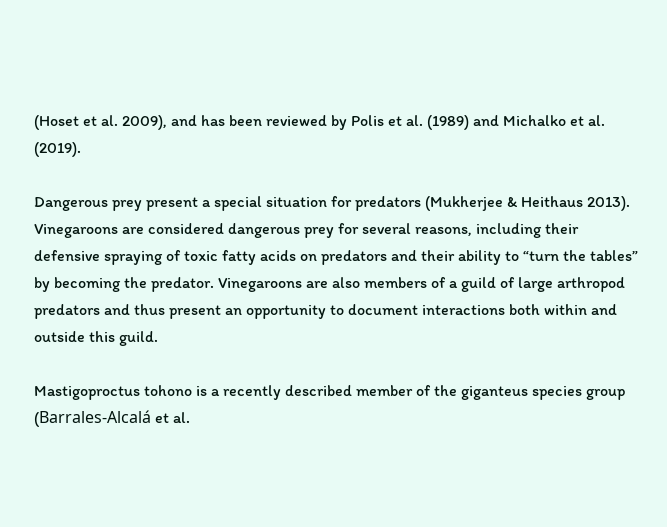(Hoset et al. 2009), and has been reviewed by Polis et al. (1989) and Michalko et al. (2019).

Dangerous prey present a special situation for predators (Mukherjee & Heithaus 2013). Vinegaroons are considered dangerous prey for several reasons, including their defensive spraying of toxic fatty acids on predators and their ability to “turn the tables” by becoming the predator. Vinegaroons are also members of a guild of large arthropod predators and thus present an opportunity to document interactions both within and outside this guild.

Mastigoproctus tohono is a recently described member of the giganteus species group (Barrales-Alcalá et al.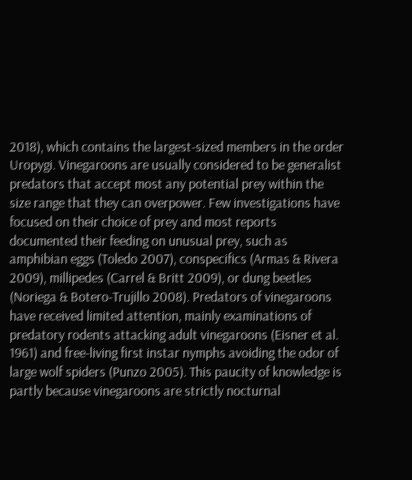2018), which contains the largest-sized members in the order Uropygi. Vinegaroons are usually considered to be generalist predators that accept most any potential prey within the size range that they can overpower. Few investigations have focused on their choice of prey and most reports documented their feeding on unusual prey, such as amphibian eggs (Toledo 2007), conspecifics (Armas & Rivera 2009), millipedes (Carrel & Britt 2009), or dung beetles (Noriega & Botero-Trujillo 2008). Predators of vinegaroons have received limited attention, mainly examinations of predatory rodents attacking adult vinegaroons (Eisner et al. 1961) and free-living first instar nymphs avoiding the odor of large wolf spiders (Punzo 2005). This paucity of knowledge is partly because vinegaroons are strictly nocturnal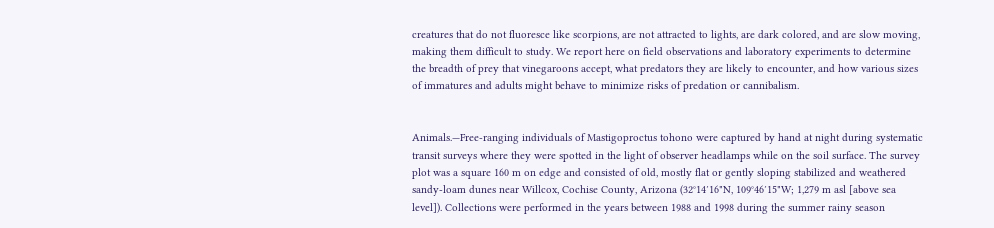creatures that do not fluoresce like scorpions, are not attracted to lights, are dark colored, and are slow moving, making them difficult to study. We report here on field observations and laboratory experiments to determine the breadth of prey that vinegaroons accept, what predators they are likely to encounter, and how various sizes of immatures and adults might behave to minimize risks of predation or cannibalism.


Animals.—Free-ranging individuals of Mastigoproctus tohono were captured by hand at night during systematic transit surveys where they were spotted in the light of observer headlamps while on the soil surface. The survey plot was a square 160 m on edge and consisted of old, mostly flat or gently sloping stabilized and weathered sandy-loam dunes near Willcox, Cochise County, Arizona (32°14′16"N, 109°46′15"W; 1,279 m asl [above sea level]). Collections were performed in the years between 1988 and 1998 during the summer rainy season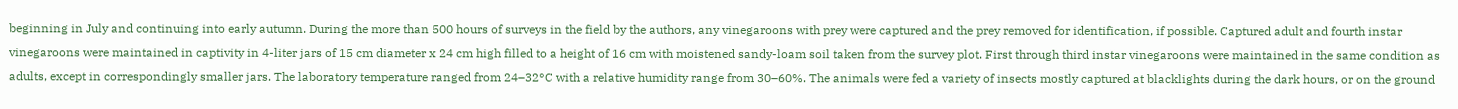beginning in July and continuing into early autumn. During the more than 500 hours of surveys in the field by the authors, any vinegaroons with prey were captured and the prey removed for identification, if possible. Captured adult and fourth instar vinegaroons were maintained in captivity in 4-liter jars of 15 cm diameter x 24 cm high filled to a height of 16 cm with moistened sandy-loam soil taken from the survey plot. First through third instar vinegaroons were maintained in the same condition as adults, except in correspondingly smaller jars. The laboratory temperature ranged from 24–32°C with a relative humidity range from 30–60%. The animals were fed a variety of insects mostly captured at blacklights during the dark hours, or on the ground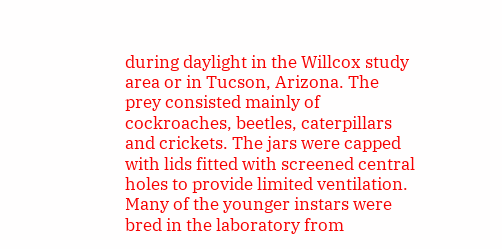during daylight in the Willcox study area or in Tucson, Arizona. The prey consisted mainly of cockroaches, beetles, caterpillars and crickets. The jars were capped with lids fitted with screened central holes to provide limited ventilation. Many of the younger instars were bred in the laboratory from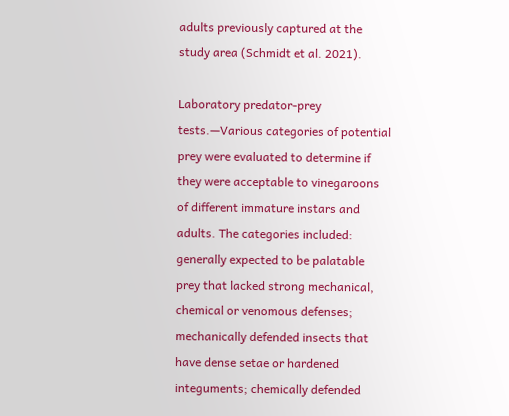adults previously captured at the study area (Schmidt et al. 2021).

Laboratory predator-prey tests.—Various categories of potential prey were evaluated to determine if they were acceptable to vinegaroons of different immature instars and adults. The categories included: generally expected to be palatable prey that lacked strong mechanical, chemical or venomous defenses; mechanically defended insects that have dense setae or hardened integuments; chemically defended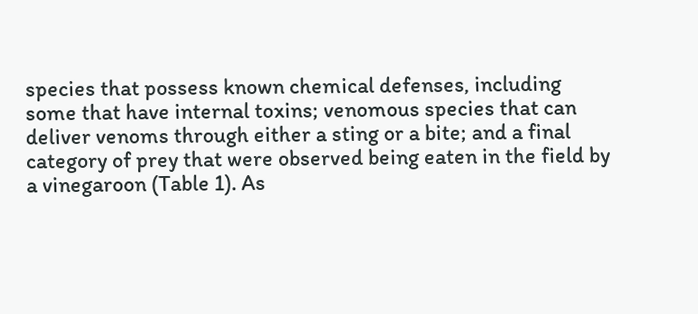species that possess known chemical defenses, including some that have internal toxins; venomous species that can deliver venoms through either a sting or a bite; and a final category of prey that were observed being eaten in the field by a vinegaroon (Table 1). As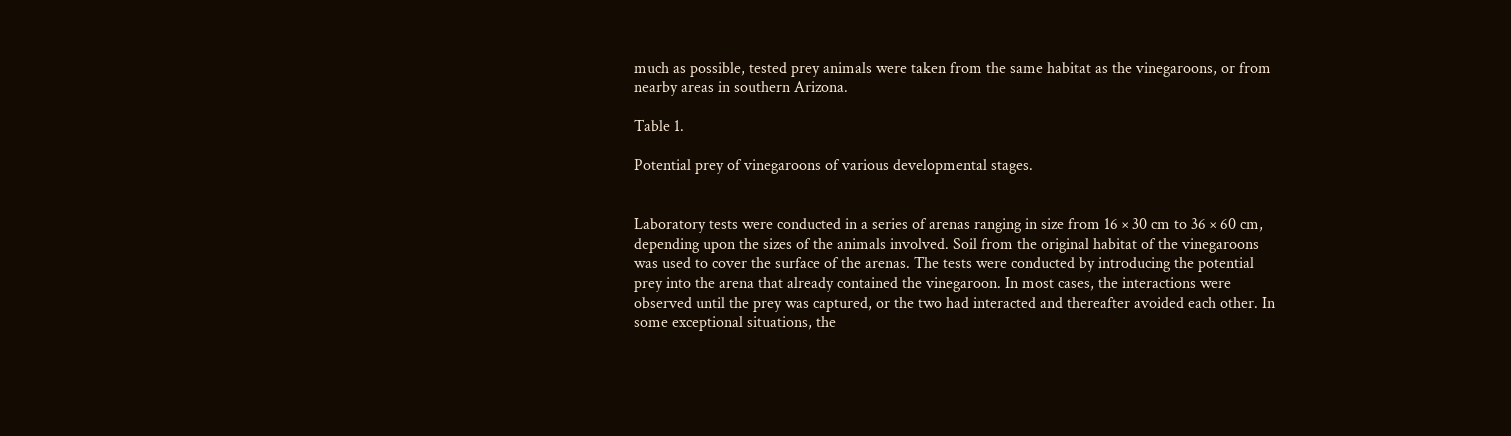much as possible, tested prey animals were taken from the same habitat as the vinegaroons, or from nearby areas in southern Arizona.

Table 1.

Potential prey of vinegaroons of various developmental stages.


Laboratory tests were conducted in a series of arenas ranging in size from 16 × 30 cm to 36 × 60 cm, depending upon the sizes of the animals involved. Soil from the original habitat of the vinegaroons was used to cover the surface of the arenas. The tests were conducted by introducing the potential prey into the arena that already contained the vinegaroon. In most cases, the interactions were observed until the prey was captured, or the two had interacted and thereafter avoided each other. In some exceptional situations, the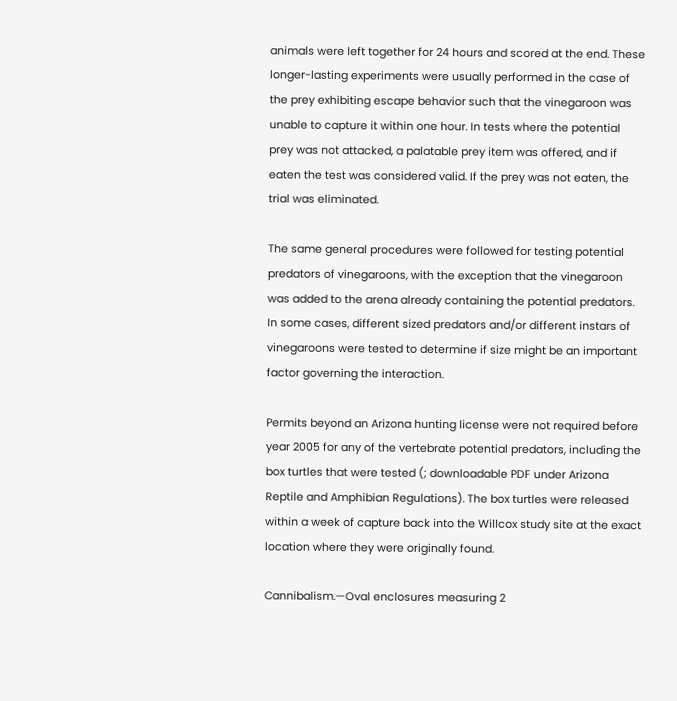animals were left together for 24 hours and scored at the end. These longer-lasting experiments were usually performed in the case of the prey exhibiting escape behavior such that the vinegaroon was unable to capture it within one hour. In tests where the potential prey was not attacked, a palatable prey item was offered, and if eaten the test was considered valid. If the prey was not eaten, the trial was eliminated.

The same general procedures were followed for testing potential predators of vinegaroons, with the exception that the vinegaroon was added to the arena already containing the potential predators. In some cases, different sized predators and/or different instars of vinegaroons were tested to determine if size might be an important factor governing the interaction.

Permits beyond an Arizona hunting license were not required before year 2005 for any of the vertebrate potential predators, including the box turtles that were tested (; downloadable PDF under Arizona Reptile and Amphibian Regulations). The box turtles were released within a week of capture back into the Willcox study site at the exact location where they were originally found.

Cannibalism.—Oval enclosures measuring 2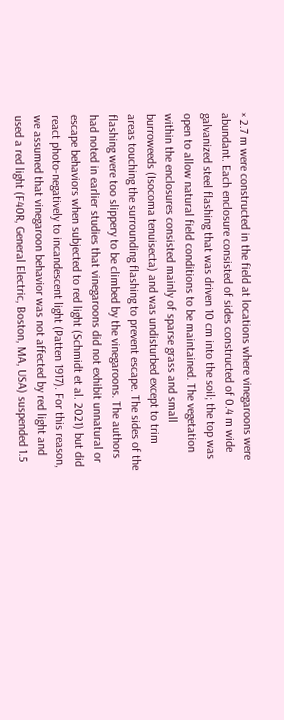× 2.7 m were constructed in the field at locations where vinegaroons were abundant. Each enclosure consisted of sides constructed of 0.4 m wide galvanized steel flashing that was driven 10 cm into the soil; the top was open to allow natural field conditions to be maintained. The vegetation within the enclosures consisted mainly of sparse grass and small burroweeds (Isocoma tenuisecta) and was undisturbed except to trim areas touching the surrounding flashing to prevent escape. The sides of the flashing were too slippery to be climbed by the vinegaroons. The authors had noted in earlier studies that vinegaroons did not exhibit unnatural or escape behaviors when subjected to red light (Schmidt et al. 2021) but did react photo-negatively to incandescent light (Patten 1917). For this reason, we assumed that vinegaroon behavior was not affected by red light and used a red light (F40R, General Electric, Boston, MA, USA) suspended 1.5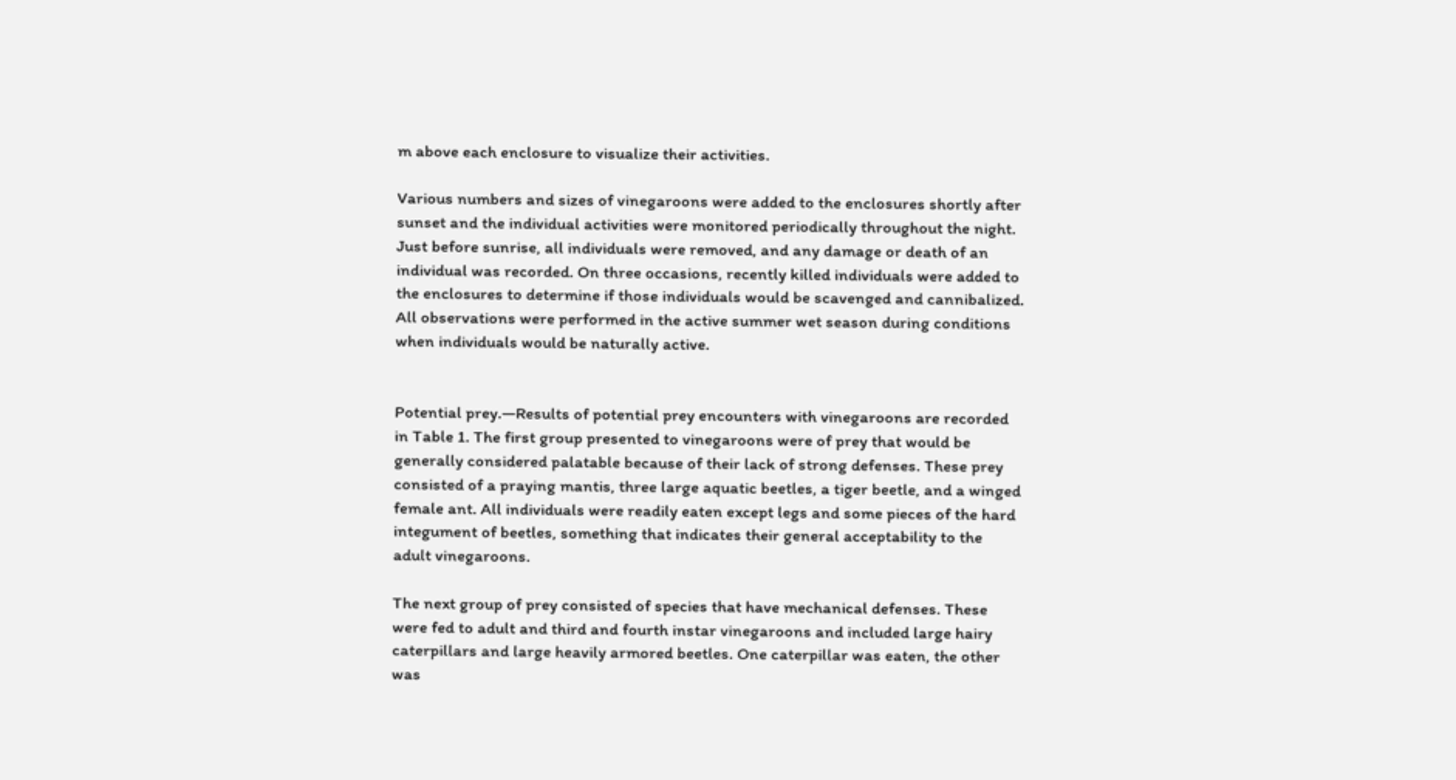m above each enclosure to visualize their activities.

Various numbers and sizes of vinegaroons were added to the enclosures shortly after sunset and the individual activities were monitored periodically throughout the night. Just before sunrise, all individuals were removed, and any damage or death of an individual was recorded. On three occasions, recently killed individuals were added to the enclosures to determine if those individuals would be scavenged and cannibalized. All observations were performed in the active summer wet season during conditions when individuals would be naturally active.


Potential prey.—Results of potential prey encounters with vinegaroons are recorded in Table 1. The first group presented to vinegaroons were of prey that would be generally considered palatable because of their lack of strong defenses. These prey consisted of a praying mantis, three large aquatic beetles, a tiger beetle, and a winged female ant. All individuals were readily eaten except legs and some pieces of the hard integument of beetles, something that indicates their general acceptability to the adult vinegaroons.

The next group of prey consisted of species that have mechanical defenses. These were fed to adult and third and fourth instar vinegaroons and included large hairy caterpillars and large heavily armored beetles. One caterpillar was eaten, the other was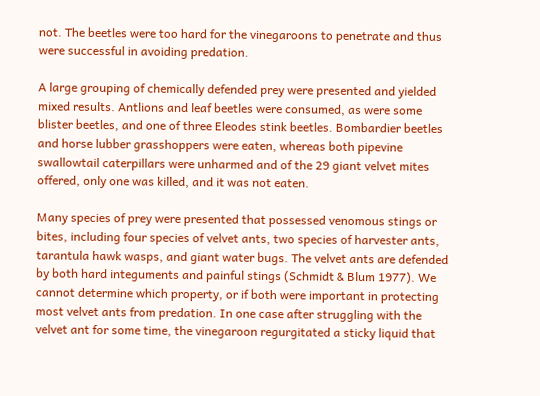not. The beetles were too hard for the vinegaroons to penetrate and thus were successful in avoiding predation.

A large grouping of chemically defended prey were presented and yielded mixed results. Antlions and leaf beetles were consumed, as were some blister beetles, and one of three Eleodes stink beetles. Bombardier beetles and horse lubber grasshoppers were eaten, whereas both pipevine swallowtail caterpillars were unharmed and of the 29 giant velvet mites offered, only one was killed, and it was not eaten.

Many species of prey were presented that possessed venomous stings or bites, including four species of velvet ants, two species of harvester ants, tarantula hawk wasps, and giant water bugs. The velvet ants are defended by both hard integuments and painful stings (Schmidt & Blum 1977). We cannot determine which property, or if both were important in protecting most velvet ants from predation. In one case after struggling with the velvet ant for some time, the vinegaroon regurgitated a sticky liquid that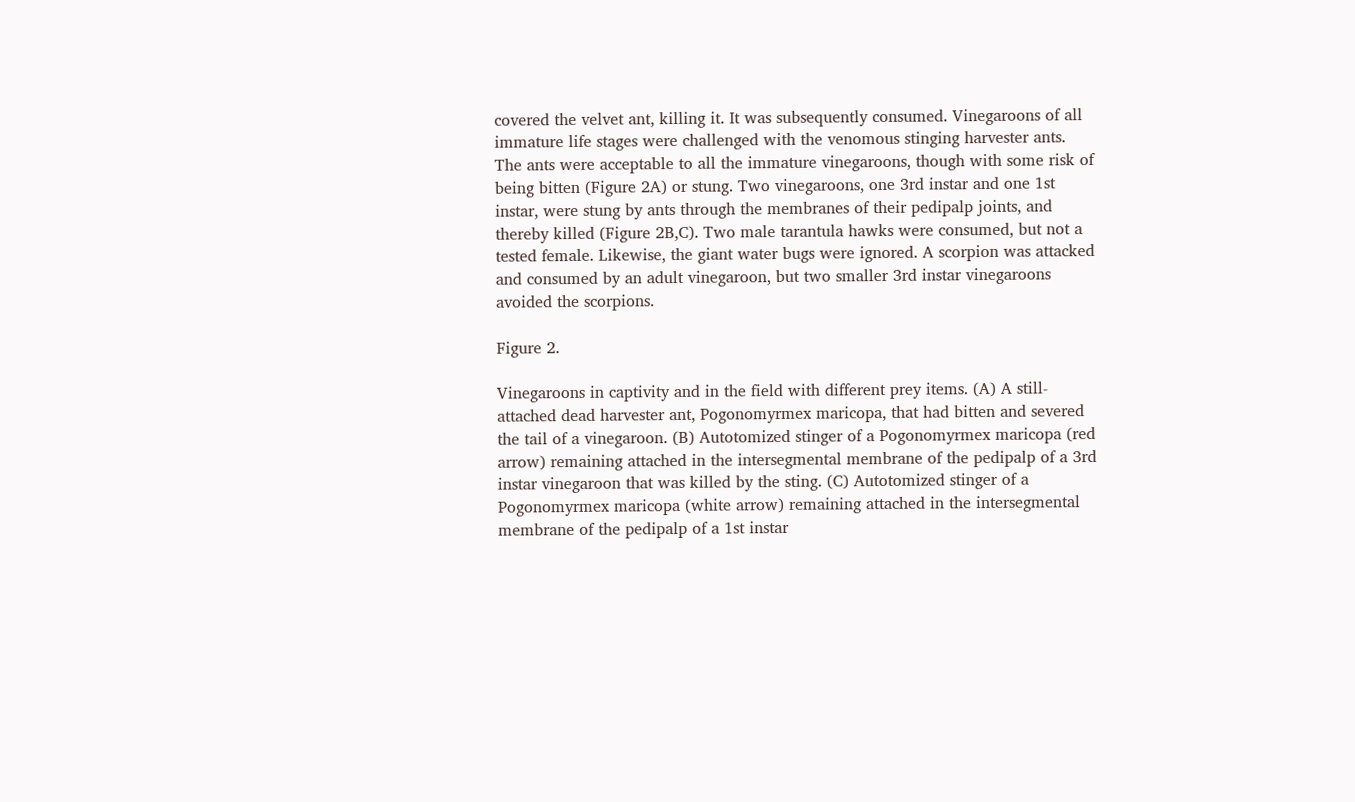covered the velvet ant, killing it. It was subsequently consumed. Vinegaroons of all immature life stages were challenged with the venomous stinging harvester ants. The ants were acceptable to all the immature vinegaroons, though with some risk of being bitten (Figure 2A) or stung. Two vinegaroons, one 3rd instar and one 1st instar, were stung by ants through the membranes of their pedipalp joints, and thereby killed (Figure 2B,C). Two male tarantula hawks were consumed, but not a tested female. Likewise, the giant water bugs were ignored. A scorpion was attacked and consumed by an adult vinegaroon, but two smaller 3rd instar vinegaroons avoided the scorpions.

Figure 2.

Vinegaroons in captivity and in the field with different prey items. (A) A still-attached dead harvester ant, Pogonomyrmex maricopa, that had bitten and severed the tail of a vinegaroon. (B) Autotomized stinger of a Pogonomyrmex maricopa (red arrow) remaining attached in the intersegmental membrane of the pedipalp of a 3rd instar vinegaroon that was killed by the sting. (C) Autotomized stinger of a Pogonomyrmex maricopa (white arrow) remaining attached in the intersegmental membrane of the pedipalp of a 1st instar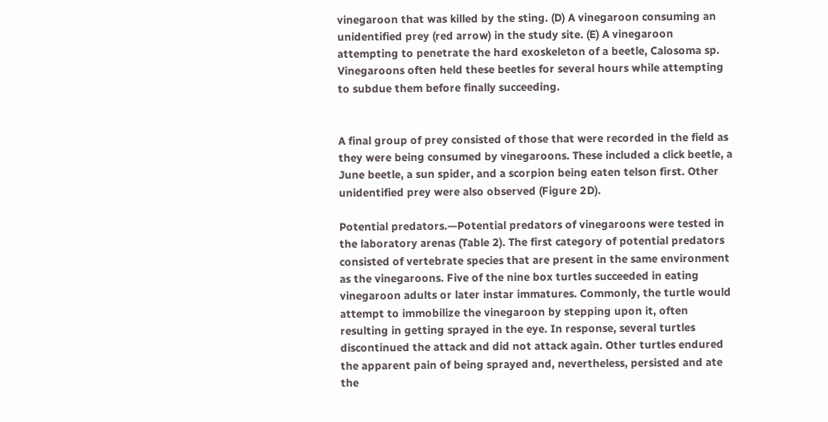vinegaroon that was killed by the sting. (D) A vinegaroon consuming an unidentified prey (red arrow) in the study site. (E) A vinegaroon attempting to penetrate the hard exoskeleton of a beetle, Calosoma sp. Vinegaroons often held these beetles for several hours while attempting to subdue them before finally succeeding.


A final group of prey consisted of those that were recorded in the field as they were being consumed by vinegaroons. These included a click beetle, a June beetle, a sun spider, and a scorpion being eaten telson first. Other unidentified prey were also observed (Figure 2D).

Potential predators.—Potential predators of vinegaroons were tested in the laboratory arenas (Table 2). The first category of potential predators consisted of vertebrate species that are present in the same environment as the vinegaroons. Five of the nine box turtles succeeded in eating vinegaroon adults or later instar immatures. Commonly, the turtle would attempt to immobilize the vinegaroon by stepping upon it, often resulting in getting sprayed in the eye. In response, several turtles discontinued the attack and did not attack again. Other turtles endured the apparent pain of being sprayed and, nevertheless, persisted and ate the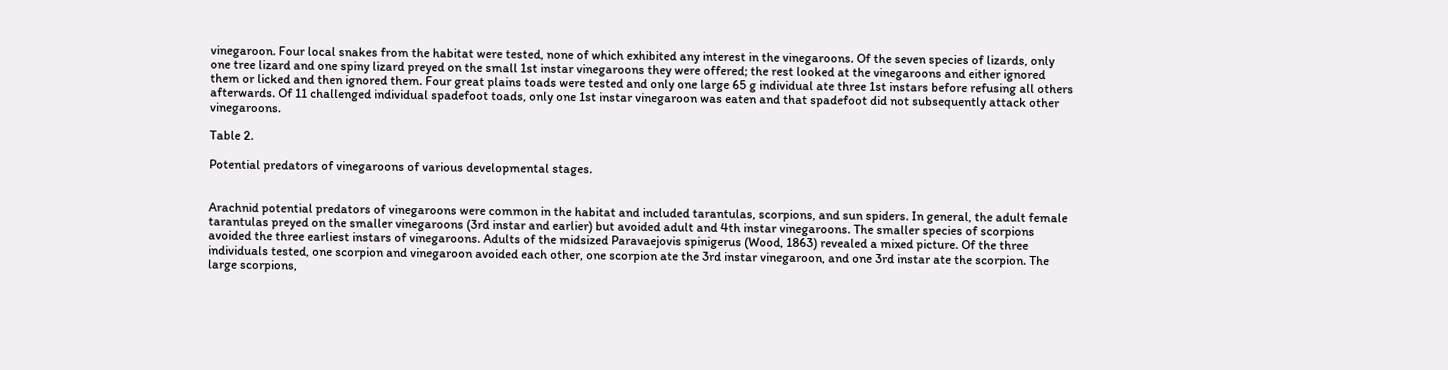vinegaroon. Four local snakes from the habitat were tested, none of which exhibited any interest in the vinegaroons. Of the seven species of lizards, only one tree lizard and one spiny lizard preyed on the small 1st instar vinegaroons they were offered; the rest looked at the vinegaroons and either ignored them or licked and then ignored them. Four great plains toads were tested and only one large 65 g individual ate three 1st instars before refusing all others afterwards. Of 11 challenged individual spadefoot toads, only one 1st instar vinegaroon was eaten and that spadefoot did not subsequently attack other vinegaroons.

Table 2.

Potential predators of vinegaroons of various developmental stages.


Arachnid potential predators of vinegaroons were common in the habitat and included tarantulas, scorpions, and sun spiders. In general, the adult female tarantulas preyed on the smaller vinegaroons (3rd instar and earlier) but avoided adult and 4th instar vinegaroons. The smaller species of scorpions avoided the three earliest instars of vinegaroons. Adults of the midsized Paravaejovis spinigerus (Wood, 1863) revealed a mixed picture. Of the three individuals tested, one scorpion and vinegaroon avoided each other, one scorpion ate the 3rd instar vinegaroon, and one 3rd instar ate the scorpion. The large scorpions,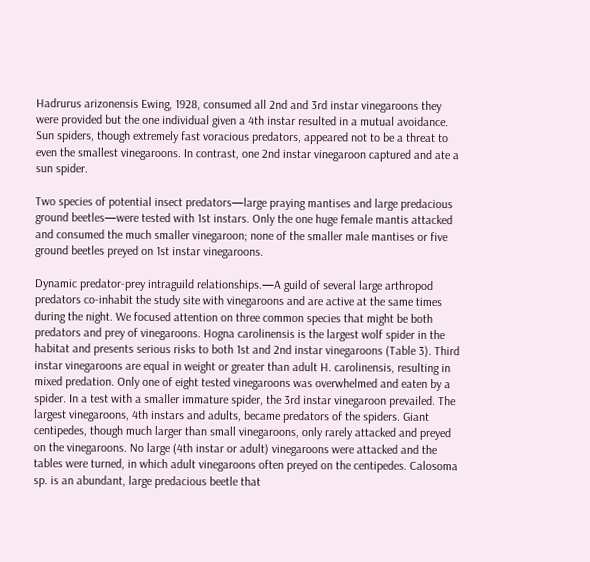Hadrurus arizonensis Ewing, 1928, consumed all 2nd and 3rd instar vinegaroons they were provided but the one individual given a 4th instar resulted in a mutual avoidance. Sun spiders, though extremely fast voracious predators, appeared not to be a threat to even the smallest vinegaroons. In contrast, one 2nd instar vinegaroon captured and ate a sun spider.

Two species of potential insect predators—large praying mantises and large predacious ground beetles—were tested with 1st instars. Only the one huge female mantis attacked and consumed the much smaller vinegaroon; none of the smaller male mantises or five ground beetles preyed on 1st instar vinegaroons.

Dynamic predator-prey intraguild relationships.—A guild of several large arthropod predators co-inhabit the study site with vinegaroons and are active at the same times during the night. We focused attention on three common species that might be both predators and prey of vinegaroons. Hogna carolinensis is the largest wolf spider in the habitat and presents serious risks to both 1st and 2nd instar vinegaroons (Table 3). Third instar vinegaroons are equal in weight or greater than adult H. carolinensis, resulting in mixed predation. Only one of eight tested vinegaroons was overwhelmed and eaten by a spider. In a test with a smaller immature spider, the 3rd instar vinegaroon prevailed. The largest vinegaroons, 4th instars and adults, became predators of the spiders. Giant centipedes, though much larger than small vinegaroons, only rarely attacked and preyed on the vinegaroons. No large (4th instar or adult) vinegaroons were attacked and the tables were turned, in which adult vinegaroons often preyed on the centipedes. Calosoma sp. is an abundant, large predacious beetle that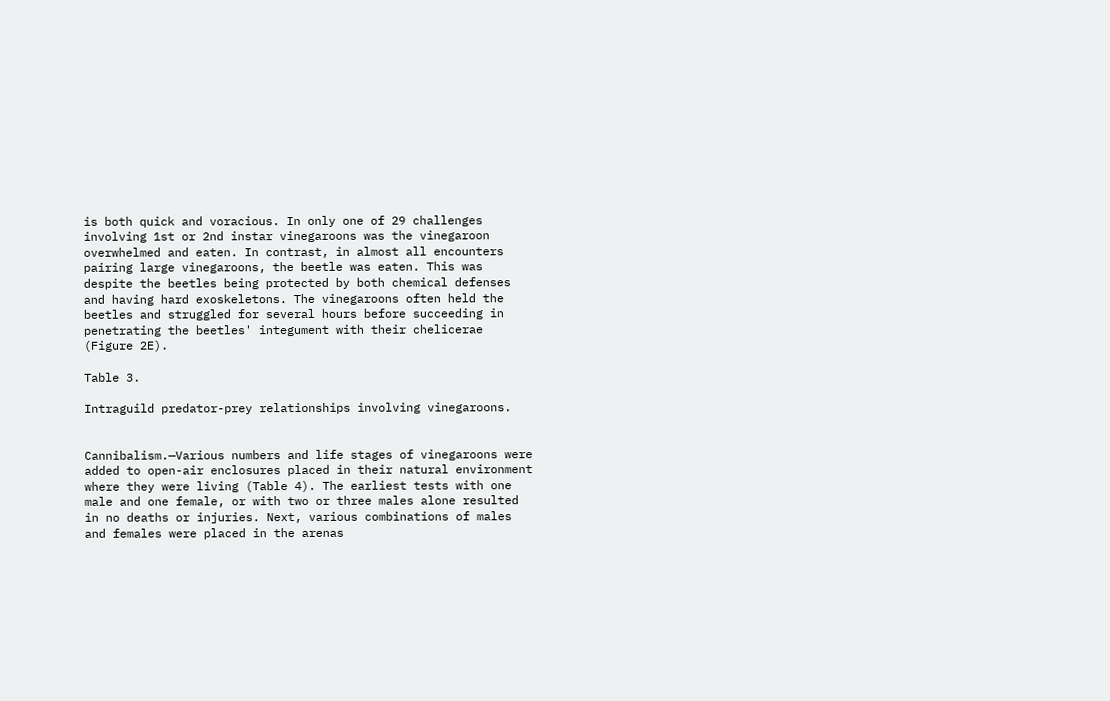is both quick and voracious. In only one of 29 challenges involving 1st or 2nd instar vinegaroons was the vinegaroon overwhelmed and eaten. In contrast, in almost all encounters pairing large vinegaroons, the beetle was eaten. This was despite the beetles being protected by both chemical defenses and having hard exoskeletons. The vinegaroons often held the beetles and struggled for several hours before succeeding in penetrating the beetles' integument with their chelicerae (Figure 2E).

Table 3.

Intraguild predator-prey relationships involving vinegaroons.


Cannibalism.—Various numbers and life stages of vinegaroons were added to open-air enclosures placed in their natural environment where they were living (Table 4). The earliest tests with one male and one female, or with two or three males alone resulted in no deaths or injuries. Next, various combinations of males and females were placed in the arenas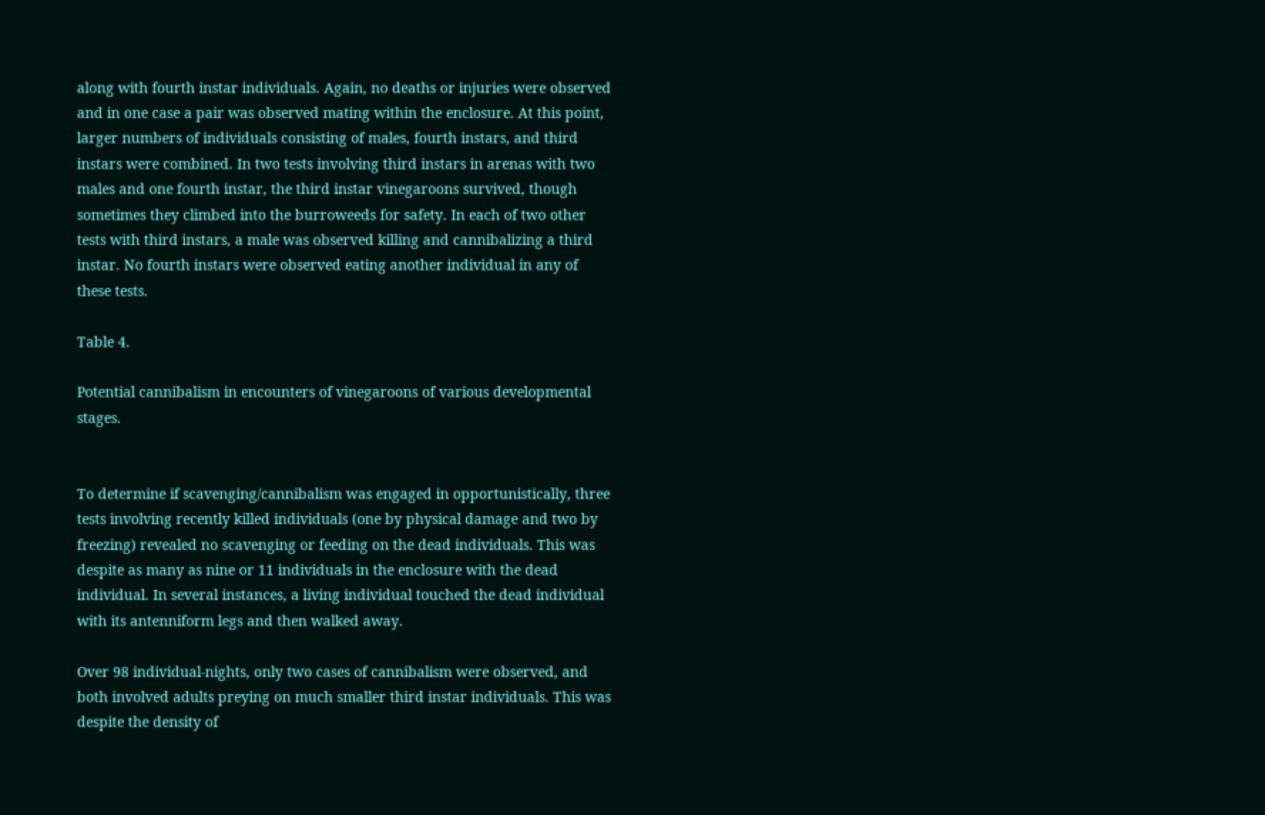along with fourth instar individuals. Again, no deaths or injuries were observed and in one case a pair was observed mating within the enclosure. At this point, larger numbers of individuals consisting of males, fourth instars, and third instars were combined. In two tests involving third instars in arenas with two males and one fourth instar, the third instar vinegaroons survived, though sometimes they climbed into the burroweeds for safety. In each of two other tests with third instars, a male was observed killing and cannibalizing a third instar. No fourth instars were observed eating another individual in any of these tests.

Table 4.

Potential cannibalism in encounters of vinegaroons of various developmental stages.


To determine if scavenging/cannibalism was engaged in opportunistically, three tests involving recently killed individuals (one by physical damage and two by freezing) revealed no scavenging or feeding on the dead individuals. This was despite as many as nine or 11 individuals in the enclosure with the dead individual. In several instances, a living individual touched the dead individual with its antenniform legs and then walked away.

Over 98 individual-nights, only two cases of cannibalism were observed, and both involved adults preying on much smaller third instar individuals. This was despite the density of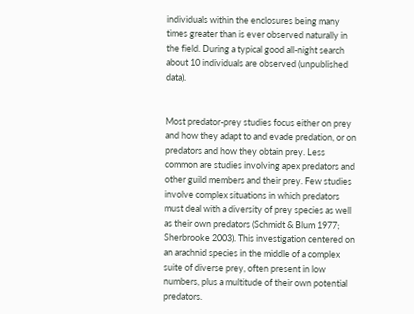individuals within the enclosures being many times greater than is ever observed naturally in the field. During a typical good all-night search about 10 individuals are observed (unpublished data).


Most predator-prey studies focus either on prey and how they adapt to and evade predation, or on predators and how they obtain prey. Less common are studies involving apex predators and other guild members and their prey. Few studies involve complex situations in which predators must deal with a diversity of prey species as well as their own predators (Schmidt & Blum 1977; Sherbrooke 2003). This investigation centered on an arachnid species in the middle of a complex suite of diverse prey, often present in low numbers, plus a multitude of their own potential predators.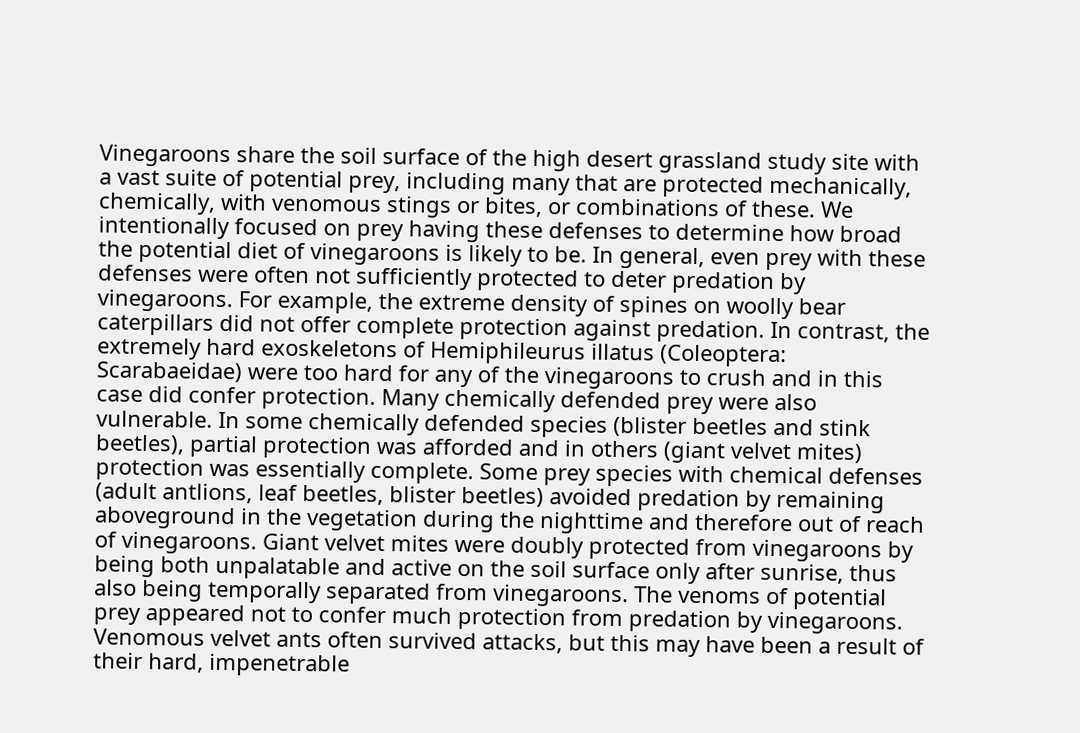Vinegaroons share the soil surface of the high desert grassland study site with a vast suite of potential prey, including many that are protected mechanically, chemically, with venomous stings or bites, or combinations of these. We intentionally focused on prey having these defenses to determine how broad the potential diet of vinegaroons is likely to be. In general, even prey with these defenses were often not sufficiently protected to deter predation by vinegaroons. For example, the extreme density of spines on woolly bear caterpillars did not offer complete protection against predation. In contrast, the extremely hard exoskeletons of Hemiphileurus illatus (Coleoptera: Scarabaeidae) were too hard for any of the vinegaroons to crush and in this case did confer protection. Many chemically defended prey were also vulnerable. In some chemically defended species (blister beetles and stink beetles), partial protection was afforded and in others (giant velvet mites) protection was essentially complete. Some prey species with chemical defenses (adult antlions, leaf beetles, blister beetles) avoided predation by remaining aboveground in the vegetation during the nighttime and therefore out of reach of vinegaroons. Giant velvet mites were doubly protected from vinegaroons by being both unpalatable and active on the soil surface only after sunrise, thus also being temporally separated from vinegaroons. The venoms of potential prey appeared not to confer much protection from predation by vinegaroons. Venomous velvet ants often survived attacks, but this may have been a result of their hard, impenetrable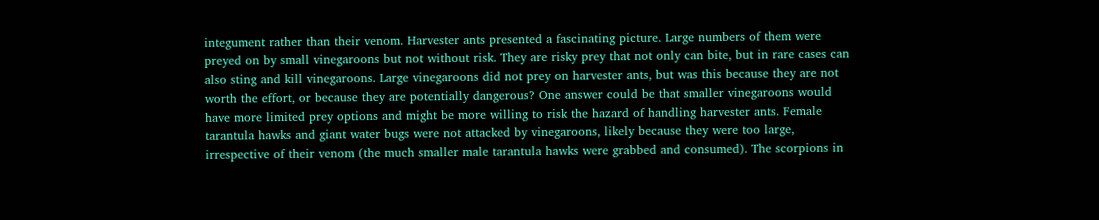integument rather than their venom. Harvester ants presented a fascinating picture. Large numbers of them were preyed on by small vinegaroons but not without risk. They are risky prey that not only can bite, but in rare cases can also sting and kill vinegaroons. Large vinegaroons did not prey on harvester ants, but was this because they are not worth the effort, or because they are potentially dangerous? One answer could be that smaller vinegaroons would have more limited prey options and might be more willing to risk the hazard of handling harvester ants. Female tarantula hawks and giant water bugs were not attacked by vinegaroons, likely because they were too large, irrespective of their venom (the much smaller male tarantula hawks were grabbed and consumed). The scorpions in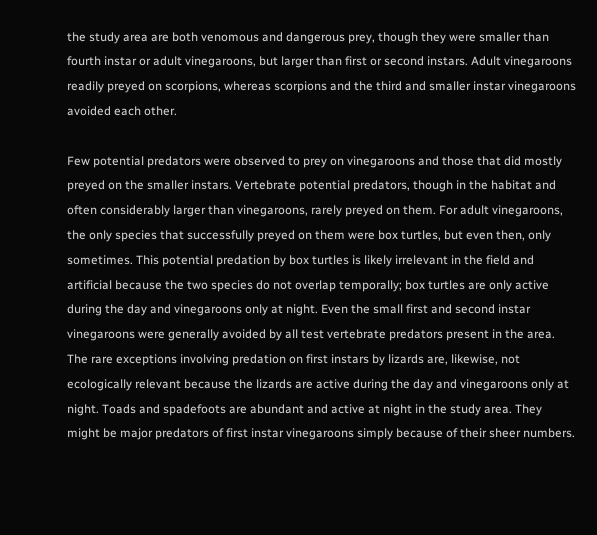the study area are both venomous and dangerous prey, though they were smaller than fourth instar or adult vinegaroons, but larger than first or second instars. Adult vinegaroons readily preyed on scorpions, whereas scorpions and the third and smaller instar vinegaroons avoided each other.

Few potential predators were observed to prey on vinegaroons and those that did mostly preyed on the smaller instars. Vertebrate potential predators, though in the habitat and often considerably larger than vinegaroons, rarely preyed on them. For adult vinegaroons, the only species that successfully preyed on them were box turtles, but even then, only sometimes. This potential predation by box turtles is likely irrelevant in the field and artificial because the two species do not overlap temporally; box turtles are only active during the day and vinegaroons only at night. Even the small first and second instar vinegaroons were generally avoided by all test vertebrate predators present in the area. The rare exceptions involving predation on first instars by lizards are, likewise, not ecologically relevant because the lizards are active during the day and vinegaroons only at night. Toads and spadefoots are abundant and active at night in the study area. They might be major predators of first instar vinegaroons simply because of their sheer numbers.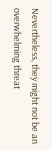Nevertheless, they might not be an overwhelming threat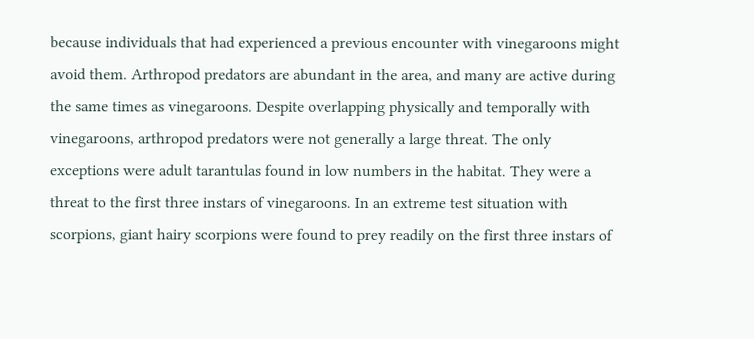because individuals that had experienced a previous encounter with vinegaroons might avoid them. Arthropod predators are abundant in the area, and many are active during the same times as vinegaroons. Despite overlapping physically and temporally with vinegaroons, arthropod predators were not generally a large threat. The only exceptions were adult tarantulas found in low numbers in the habitat. They were a threat to the first three instars of vinegaroons. In an extreme test situation with scorpions, giant hairy scorpions were found to prey readily on the first three instars of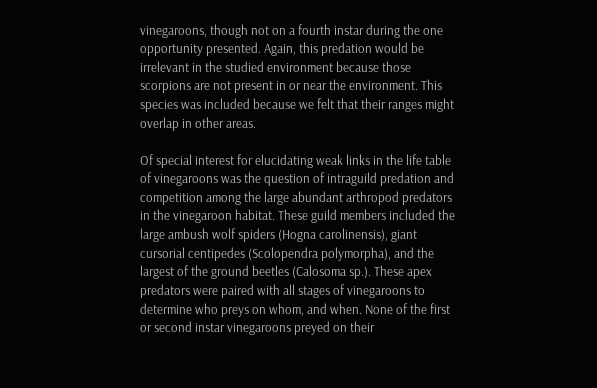vinegaroons, though not on a fourth instar during the one opportunity presented. Again, this predation would be irrelevant in the studied environment because those scorpions are not present in or near the environment. This species was included because we felt that their ranges might overlap in other areas.

Of special interest for elucidating weak links in the life table of vinegaroons was the question of intraguild predation and competition among the large abundant arthropod predators in the vinegaroon habitat. These guild members included the large ambush wolf spiders (Hogna carolinensis), giant cursorial centipedes (Scolopendra polymorpha), and the largest of the ground beetles (Calosoma sp.). These apex predators were paired with all stages of vinegaroons to determine who preys on whom, and when. None of the first or second instar vinegaroons preyed on their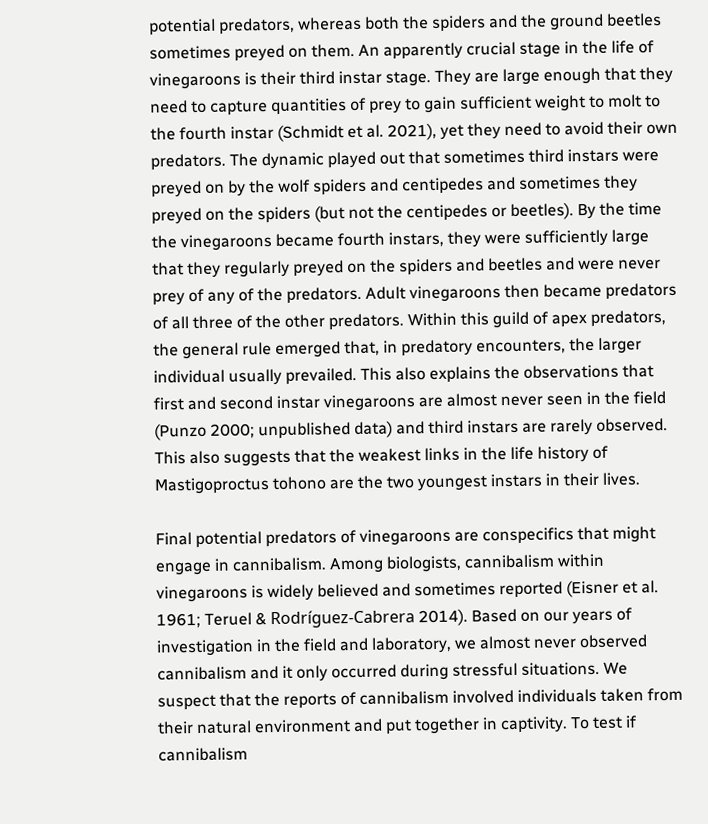potential predators, whereas both the spiders and the ground beetles sometimes preyed on them. An apparently crucial stage in the life of vinegaroons is their third instar stage. They are large enough that they need to capture quantities of prey to gain sufficient weight to molt to the fourth instar (Schmidt et al. 2021), yet they need to avoid their own predators. The dynamic played out that sometimes third instars were preyed on by the wolf spiders and centipedes and sometimes they preyed on the spiders (but not the centipedes or beetles). By the time the vinegaroons became fourth instars, they were sufficiently large that they regularly preyed on the spiders and beetles and were never prey of any of the predators. Adult vinegaroons then became predators of all three of the other predators. Within this guild of apex predators, the general rule emerged that, in predatory encounters, the larger individual usually prevailed. This also explains the observations that first and second instar vinegaroons are almost never seen in the field (Punzo 2000; unpublished data) and third instars are rarely observed. This also suggests that the weakest links in the life history of Mastigoproctus tohono are the two youngest instars in their lives.

Final potential predators of vinegaroons are conspecifics that might engage in cannibalism. Among biologists, cannibalism within vinegaroons is widely believed and sometimes reported (Eisner et al. 1961; Teruel & Rodríguez-Cabrera 2014). Based on our years of investigation in the field and laboratory, we almost never observed cannibalism and it only occurred during stressful situations. We suspect that the reports of cannibalism involved individuals taken from their natural environment and put together in captivity. To test if cannibalism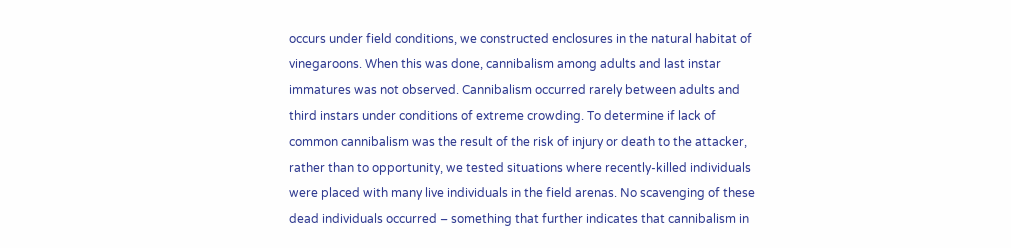occurs under field conditions, we constructed enclosures in the natural habitat of vinegaroons. When this was done, cannibalism among adults and last instar immatures was not observed. Cannibalism occurred rarely between adults and third instars under conditions of extreme crowding. To determine if lack of common cannibalism was the result of the risk of injury or death to the attacker, rather than to opportunity, we tested situations where recently-killed individuals were placed with many live individuals in the field arenas. No scavenging of these dead individuals occurred – something that further indicates that cannibalism in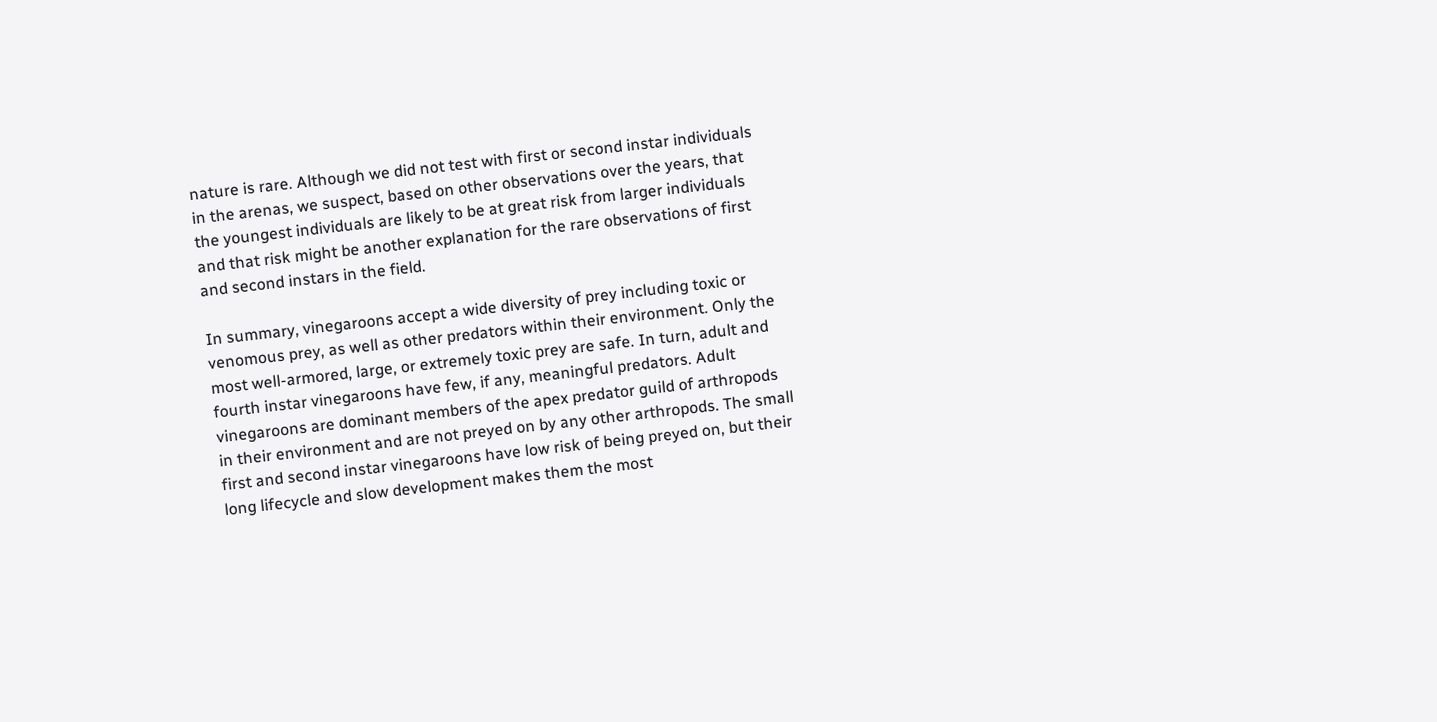nature is rare. Although we did not test with first or second instar individuals in the arenas, we suspect, based on other observations over the years, that the youngest individuals are likely to be at great risk from larger individuals and that risk might be another explanation for the rare observations of first and second instars in the field.

In summary, vinegaroons accept a wide diversity of prey including toxic or venomous prey, as well as other predators within their environment. Only the most well-armored, large, or extremely toxic prey are safe. In turn, adult and fourth instar vinegaroons have few, if any, meaningful predators. Adult vinegaroons are dominant members of the apex predator guild of arthropods in their environment and are not preyed on by any other arthropods. The small first and second instar vinegaroons have low risk of being preyed on, but their long lifecycle and slow development makes them the most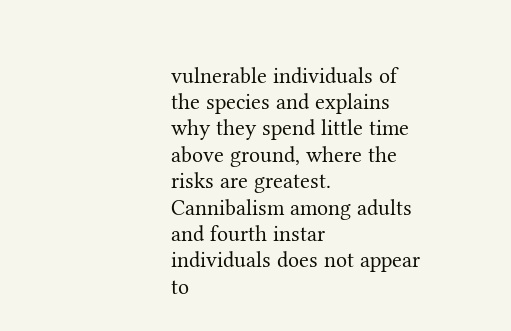vulnerable individuals of the species and explains why they spend little time above ground, where the risks are greatest. Cannibalism among adults and fourth instar individuals does not appear to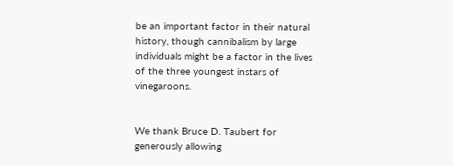be an important factor in their natural history, though cannibalism by large individuals might be a factor in the lives of the three youngest instars of vinegaroons.


We thank Bruce D. Taubert for generously allowing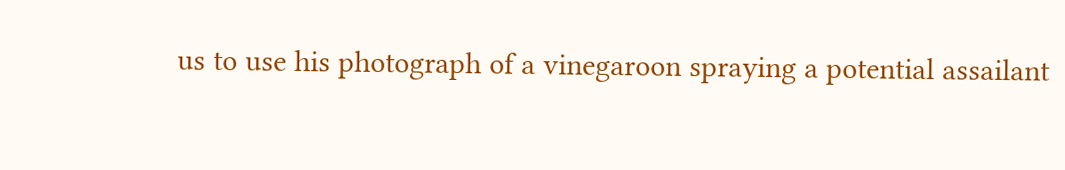us to use his photograph of a vinegaroon spraying a potential assailant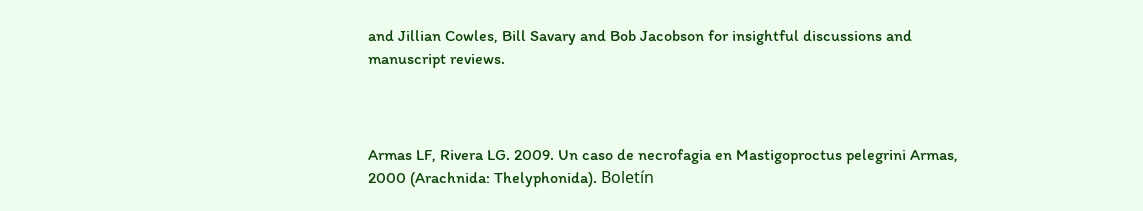and Jillian Cowles, Bill Savary and Bob Jacobson for insightful discussions and manuscript reviews.



Armas LF, Rivera LG. 2009. Un caso de necrofagia en Mastigoproctus pelegrini Armas, 2000 (Arachnida: Thelyphonida). Boletín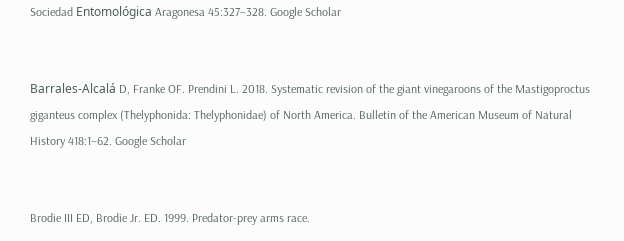Sociedad Entomológica Aragonesa 45:327–328. Google Scholar


Barrales-Alcalá D, Franke OF. Prendini L. 2018. Systematic revision of the giant vinegaroons of the Mastigoproctus giganteus complex (Thelyphonida: Thelyphonidae) of North America. Bulletin of the American Museum of Natural History 418:1–62. Google Scholar


Brodie III ED, Brodie Jr. ED. 1999. Predator-prey arms race.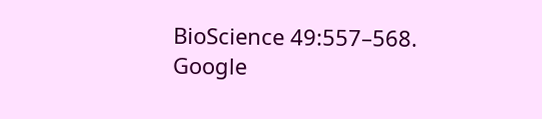BioScience 49:557–568. Google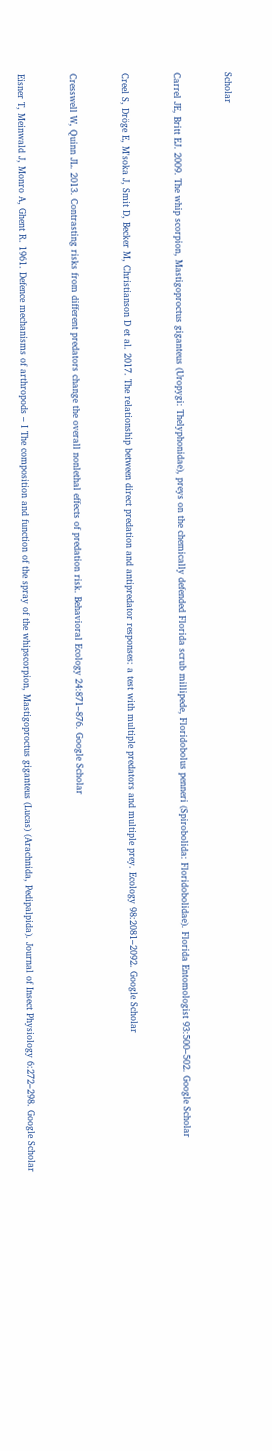Scholar


Carrel JE, Britt EJ. 2009. The whip scorpion, Mastigoproctus giganteus (Uropygi: Thelyphonidae), preys on the chemically defended Florida scrub millipede, Floridobolus penneri (Spirobolida: Floridobolidae). Florida Entomologist 93:500–502. Google Scholar


Creel S, Dröge E, M'soka J, Smit D, Becker M, Christianson D et al. 2017. The relationship between direct predation and antipredator responses: a test with multiple predators and multiple prey. Ecology 98:2081–2092. Google Scholar


Cresswell W, Quinn JL. 2013. Contrasting risks from different predators change the overall nonlethal effects of predation risk. Behavioral Ecology 24:871–876. Google Scholar


Eisner T, Meinwald J, Monro A, Ghent R. 1961. Defence mechanisms of arthropods – I The composition and function of the spray of the whipscorpion, Mastigoproctus giganteus (Lucas) (Arachnida, Pedipalpida). Journal of Insect Physiology 6:272–298. Google Scholar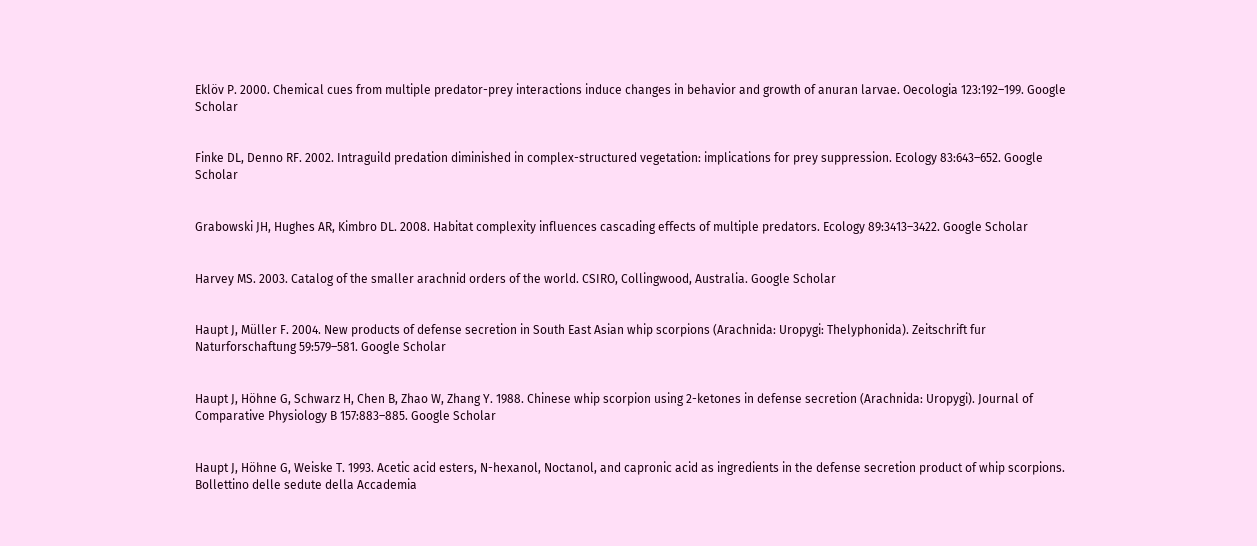Eklöv P. 2000. Chemical cues from multiple predator-prey interactions induce changes in behavior and growth of anuran larvae. Oecologia 123:192–199. Google Scholar


Finke DL, Denno RF. 2002. Intraguild predation diminished in complex-structured vegetation: implications for prey suppression. Ecology 83:643–652. Google Scholar


Grabowski JH, Hughes AR, Kimbro DL. 2008. Habitat complexity influences cascading effects of multiple predators. Ecology 89:3413–3422. Google Scholar


Harvey MS. 2003. Catalog of the smaller arachnid orders of the world. CSIRO, Collingwood, Australia. Google Scholar


Haupt J, Müller F. 2004. New products of defense secretion in South East Asian whip scorpions (Arachnida: Uropygi: Thelyphonida). Zeitschrift fur Naturforschaftung 59:579–581. Google Scholar


Haupt J, Höhne G, Schwarz H, Chen B, Zhao W, Zhang Y. 1988. Chinese whip scorpion using 2-ketones in defense secretion (Arachnida: Uropygi). Journal of Comparative Physiology B 157:883–885. Google Scholar


Haupt J, Höhne G, Weiske T. 1993. Acetic acid esters, N-hexanol, Noctanol, and capronic acid as ingredients in the defense secretion product of whip scorpions. Bollettino delle sedute della Accademia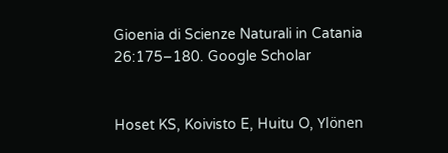Gioenia di Scienze Naturali in Catania 26:175–180. Google Scholar


Hoset KS, Koivisto E, Huitu O, Ylönen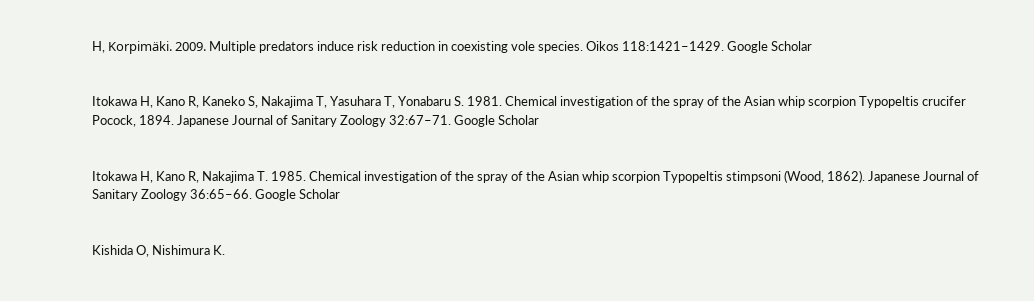H, Korpimäki. 2009. Multiple predators induce risk reduction in coexisting vole species. Oikos 118:1421–1429. Google Scholar


Itokawa H, Kano R, Kaneko S, Nakajima T, Yasuhara T, Yonabaru S. 1981. Chemical investigation of the spray of the Asian whip scorpion Typopeltis crucifer Pocock, 1894. Japanese Journal of Sanitary Zoology 32:67–71. Google Scholar


Itokawa H, Kano R, Nakajima T. 1985. Chemical investigation of the spray of the Asian whip scorpion Typopeltis stimpsoni (Wood, 1862). Japanese Journal of Sanitary Zoology 36:65–66. Google Scholar


Kishida O, Nishimura K.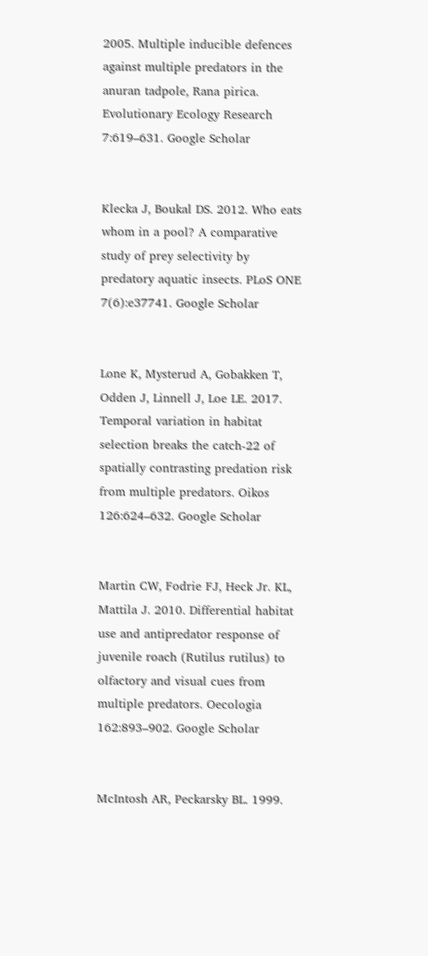2005. Multiple inducible defences against multiple predators in the anuran tadpole, Rana pirica. Evolutionary Ecology Research 7:619–631. Google Scholar


Klecka J, Boukal DS. 2012. Who eats whom in a pool? A comparative study of prey selectivity by predatory aquatic insects. PLoS ONE 7(6):e37741. Google Scholar


Lone K, Mysterud A, Gobakken T, Odden J, Linnell J, Loe LE. 2017. Temporal variation in habitat selection breaks the catch-22 of spatially contrasting predation risk from multiple predators. Oikos 126:624–632. Google Scholar


Martin CW, Fodrie FJ, Heck Jr. KL, Mattila J. 2010. Differential habitat use and antipredator response of juvenile roach (Rutilus rutilus) to olfactory and visual cues from multiple predators. Oecologia 162:893–902. Google Scholar


McIntosh AR, Peckarsky BL. 1999.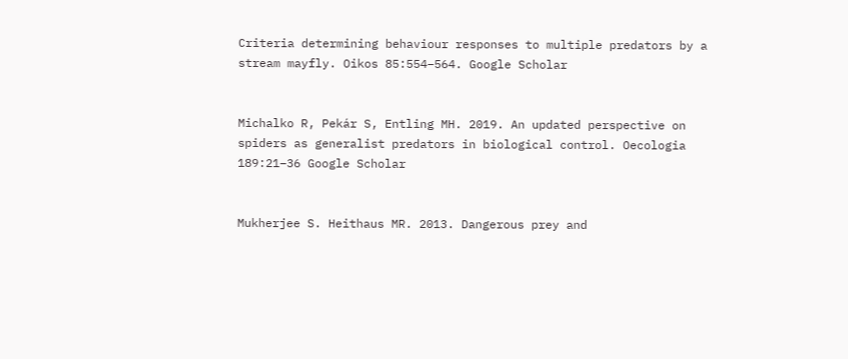Criteria determining behaviour responses to multiple predators by a stream mayfly. Oikos 85:554–564. Google Scholar


Michalko R, Pekár S, Entling MH. 2019. An updated perspective on spiders as generalist predators in biological control. Oecologia 189:21–36 Google Scholar


Mukherjee S. Heithaus MR. 2013. Dangerous prey and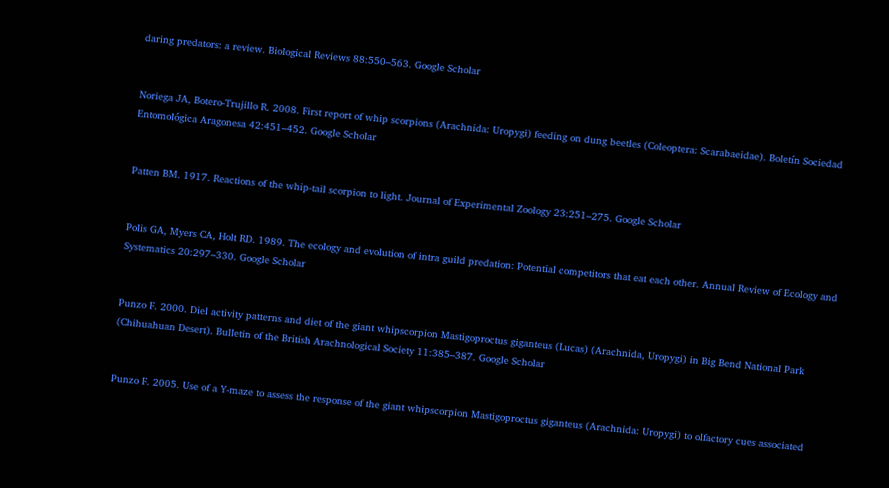daring predators: a review. Biological Reviews 88:550–563. Google Scholar


Noriega JA, Botero-Trujillo R. 2008. First report of whip scorpions (Arachnida: Uropygi) feeding on dung beetles (Coleoptera: Scarabaeidae). Boletín Sociedad Entomológica Aragonesa 42:451–452. Google Scholar


Patten BM. 1917. Reactions of the whip-tail scorpion to light. Journal of Experimental Zoology 23:251–275. Google Scholar


Polis GA, Myers CA, Holt RD. 1989. The ecology and evolution of intra guild predation: Potential competitors that eat each other. Annual Review of Ecology and Systematics 20:297–330. Google Scholar


Punzo F. 2000. Diel activity patterns and diet of the giant whipscorpion Mastigoproctus giganteus (Lucas) (Arachnida, Uropygi) in Big Bend National Park (Chihuahuan Desert). Bulletin of the British Arachnological Society 11:385–387. Google Scholar


Punzo F. 2005. Use of a Y-maze to assess the response of the giant whipscorpion Mastigoproctus giganteus (Arachnida: Uropygi) to olfactory cues associated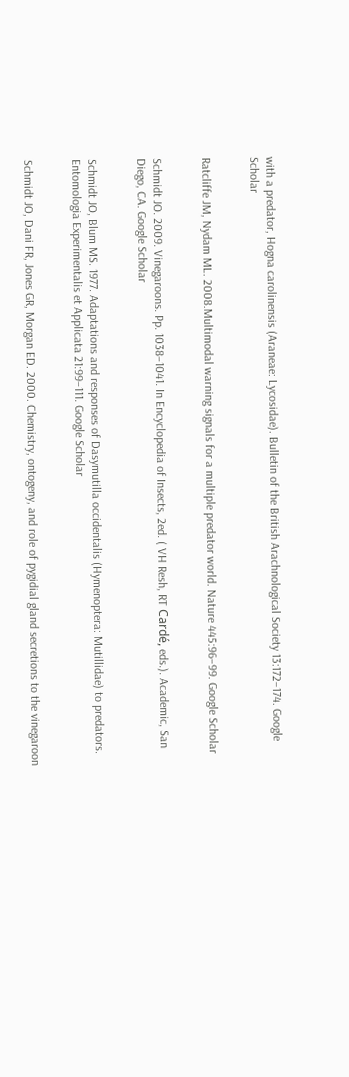with a predator, Hogna carolinensis (Araneae: Lycosidae). Bulletin of the British Arachnological Society 13:172–174. Google Scholar


Ratcliffe JM, Nydam ML. 2008.Multimodal warning signals for a multiple predator world. Nature 445:96–99. Google Scholar


Schmidt JO. 2009. Vinegaroons. Pp. 1038–1041. In Encyclopedia of Insects, 2ed. ( VH Resh, RT Cardé, eds.). Academic, San Diego, CA. Google Scholar


Schmidt JO, Blum MS. 1977. Adaptations and responses of Dasymutilla occidentalis (Hymenoptera: Mutillidae) to predators. Entomologia Experimentalis et Applicata 21:99–111. Google Scholar


Schmidt JO, Dani FR, Jones GR, Morgan ED. 2000. Chemistry, ontogeny, and role of pygidial gland secretions to the vinegaroon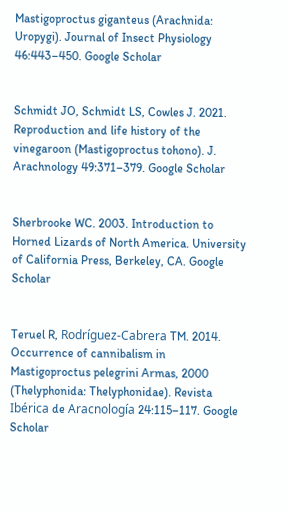Mastigoproctus giganteus (Arachnida: Uropygi). Journal of Insect Physiology 46:443–450. Google Scholar


Schmidt JO, Schmidt LS, Cowles J. 2021. Reproduction and life history of the vinegaroon (Mastigoproctus tohono). J. Arachnology 49:371–379. Google Scholar


Sherbrooke WC. 2003. Introduction to Horned Lizards of North America. University of California Press, Berkeley, CA. Google Scholar


Teruel R, Rodríguez-Cabrera TM. 2014. Occurrence of cannibalism in Mastigoproctus pelegrini Armas, 2000 (Thelyphonida: Thelyphonidae). Revista Ibérica de Aracnología 24:115–117. Google Scholar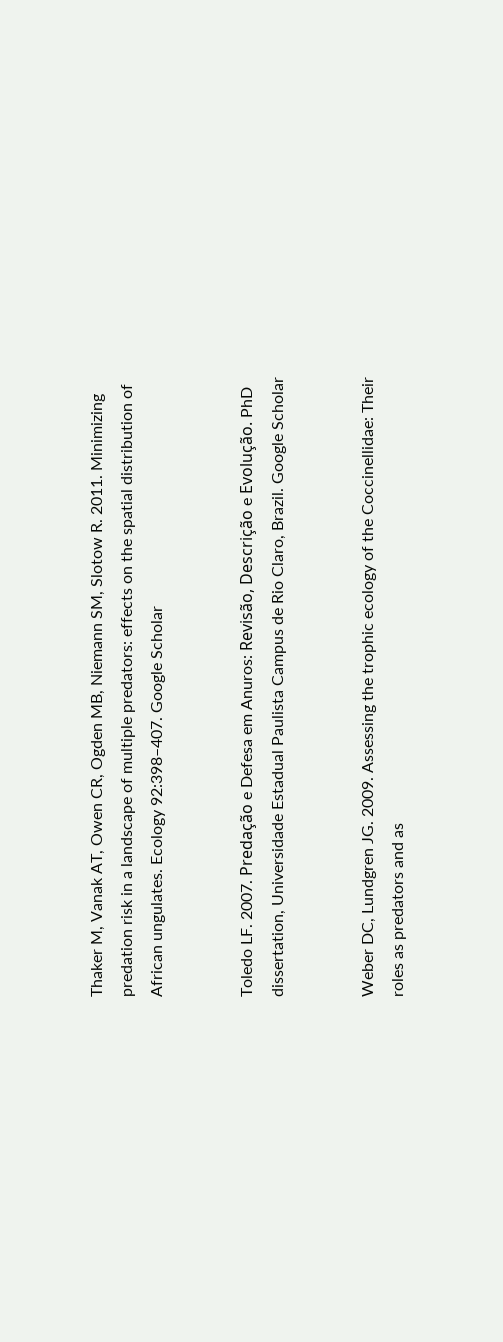Thaker M, Vanak AT, Owen CR, Ogden MB, Niemann SM, Slotow R. 2011. Minimizing predation risk in a landscape of multiple predators: effects on the spatial distribution of African ungulates. Ecology 92:398–407. Google Scholar


Toledo LF. 2007. Predação e Defesa em Anuros: Revisão, Descrição e Evolução. PhD dissertation, Universidade Estadual Paulista Campus de Rio Claro, Brazil. Google Scholar


Weber DC, Lundgren JG. 2009. Assessing the trophic ecology of the Coccinellidae: Their roles as predators and as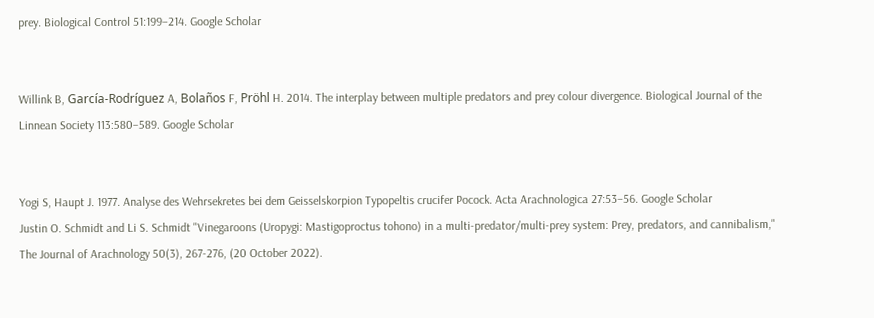prey. Biological Control 51:199–214. Google Scholar


Willink B, García-Rodríguez A, Bolaños F, Pröhl H. 2014. The interplay between multiple predators and prey colour divergence. Biological Journal of the Linnean Society 113:580–589. Google Scholar


Yogi S, Haupt J. 1977. Analyse des Wehrsekretes bei dem Geisselskorpion Typopeltis crucifer Pocock. Acta Arachnologica 27:53–56. Google Scholar
Justin O. Schmidt and Li S. Schmidt "Vinegaroons (Uropygi: Mastigoproctus tohono) in a multi-predator/multi-prey system: Prey, predators, and cannibalism," The Journal of Arachnology 50(3), 267-276, (20 October 2022).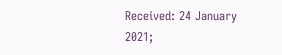Received: 24 January 2021;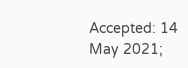Accepted: 14 May 2021;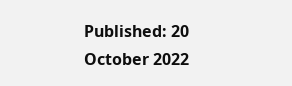Published: 20 October 2022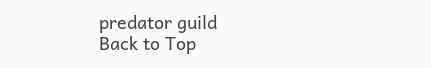predator guild
Back to Top